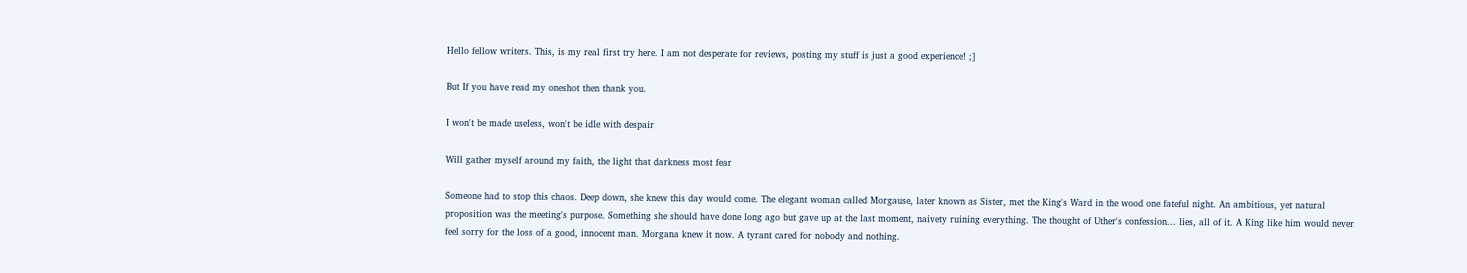Hello fellow writers. This, is my real first try here. I am not desperate for reviews, posting my stuff is just a good experience! ;]

But If you have read my oneshot then thank you.

I won't be made useless, won't be idle with despair

Will gather myself around my faith, the light that darkness most fear

Someone had to stop this chaos. Deep down, she knew this day would come. The elegant woman called Morgause, later known as Sister, met the King's Ward in the wood one fateful night. An ambitious, yet natural proposition was the meeting's purpose. Something she should have done long ago but gave up at the last moment, naivety ruining everything. The thought of Uther's confession... lies, all of it. A King like him would never feel sorry for the loss of a good, innocent man. Morgana knew it now. A tyrant cared for nobody and nothing.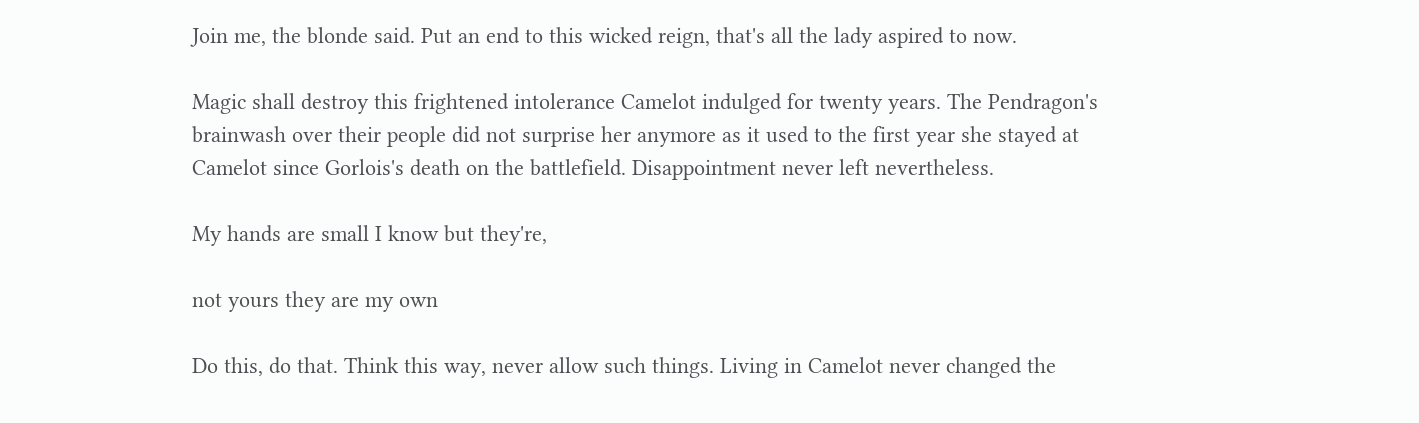Join me, the blonde said. Put an end to this wicked reign, that's all the lady aspired to now.

Magic shall destroy this frightened intolerance Camelot indulged for twenty years. The Pendragon's brainwash over their people did not surprise her anymore as it used to the first year she stayed at Camelot since Gorlois's death on the battlefield. Disappointment never left nevertheless.

My hands are small I know but they're,

not yours they are my own

Do this, do that. Think this way, never allow such things. Living in Camelot never changed the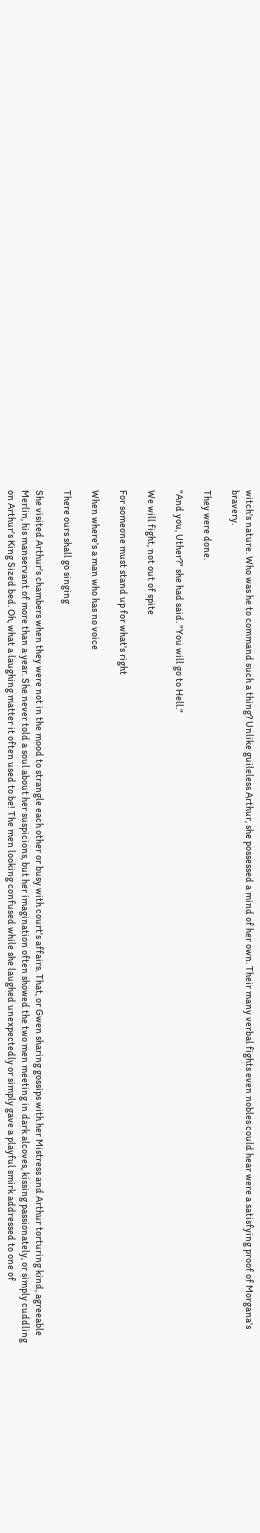witch's nature. Who was he to command such a thing? Unlike guileless Arthur, she possessed a mind of her own. Their many verbal fights even nobles could hear were a satisfying proof of Morgana's bravery.

They were done.

"And you, Uther?" she had said. "You will go to Hell."

We will fight, not out of spite

For someone must stand up for what's right

When where's a man who has no voice

There ours shall go singing

She visited Arthur's chambers when they were not in the mood to strangle each other or busy with court's affairs. That, or Gwen sharing gossips with her Mistress and Arthur torturing kind, agreeable Merlin, his manservant of more than a year. She never told a soul about her suspicions, but her imagination often showed the two men meeting in dark alcoves, kissing passionately, or simply cuddling on Arthur's King Sized bed. Oh, what a laughing matter it often used to be! The men looking confused while she laughed unexpectedly or simply gave a playful smirk addressed to one of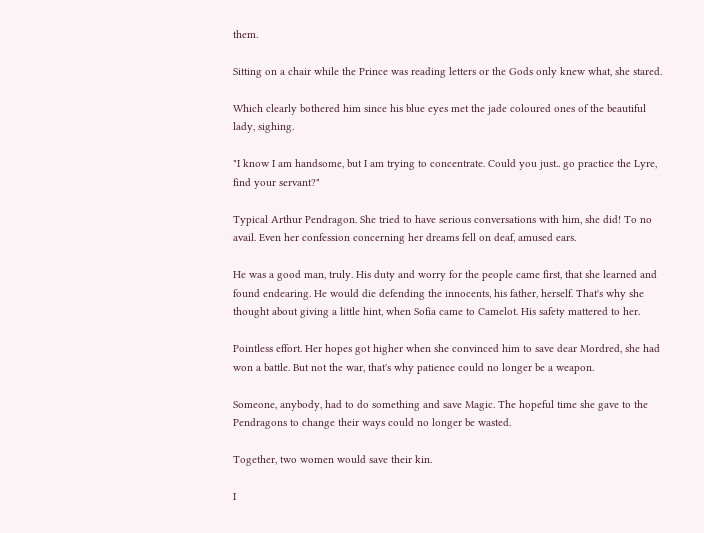them.

Sitting on a chair while the Prince was reading letters or the Gods only knew what, she stared.

Which clearly bothered him since his blue eyes met the jade coloured ones of the beautiful lady, sighing.

"I know I am handsome, but I am trying to concentrate. Could you just.. go practice the Lyre, find your servant?"

Typical Arthur Pendragon. She tried to have serious conversations with him, she did! To no avail. Even her confession concerning her dreams fell on deaf, amused ears.

He was a good man, truly. His duty and worry for the people came first, that she learned and found endearing. He would die defending the innocents, his father, herself. That's why she thought about giving a little hint, when Sofia came to Camelot. His safety mattered to her.

Pointless effort. Her hopes got higher when she convinced him to save dear Mordred, she had won a battle. But not the war, that's why patience could no longer be a weapon.

Someone, anybody, had to do something and save Magic. The hopeful time she gave to the Pendragons to change their ways could no longer be wasted.

Together, two women would save their kin.

I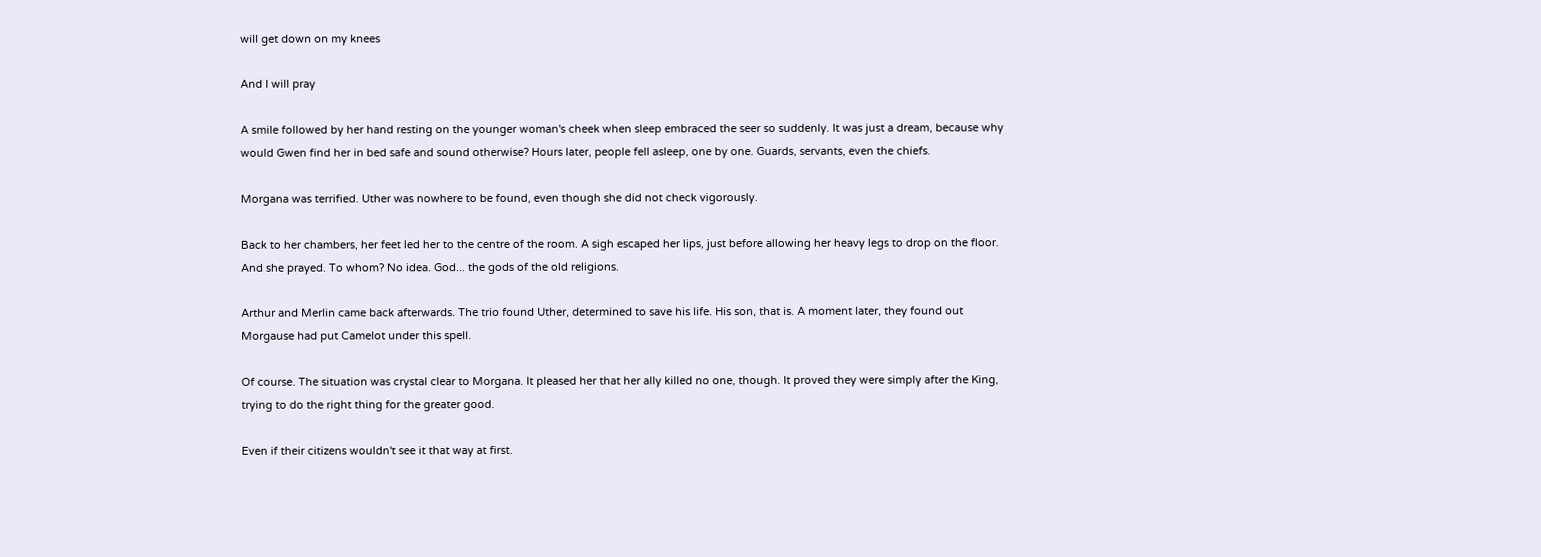will get down on my knees

And I will pray

A smile followed by her hand resting on the younger woman's cheek when sleep embraced the seer so suddenly. It was just a dream, because why would Gwen find her in bed safe and sound otherwise? Hours later, people fell asleep, one by one. Guards, servants, even the chiefs.

Morgana was terrified. Uther was nowhere to be found, even though she did not check vigorously.

Back to her chambers, her feet led her to the centre of the room. A sigh escaped her lips, just before allowing her heavy legs to drop on the floor. And she prayed. To whom? No idea. God... the gods of the old religions.

Arthur and Merlin came back afterwards. The trio found Uther, determined to save his life. His son, that is. A moment later, they found out Morgause had put Camelot under this spell.

Of course. The situation was crystal clear to Morgana. It pleased her that her ally killed no one, though. It proved they were simply after the King, trying to do the right thing for the greater good.

Even if their citizens wouldn't see it that way at first.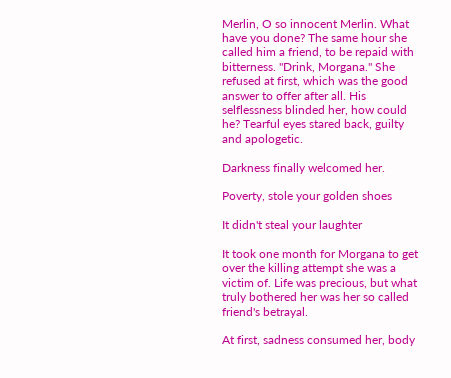Merlin, O so innocent Merlin. What have you done? The same hour she called him a friend, to be repaid with bitterness. "Drink, Morgana." She refused at first, which was the good answer to offer after all. His selflessness blinded her, how could he? Tearful eyes stared back, guilty and apologetic.

Darkness finally welcomed her.

Poverty, stole your golden shoes

It didn't steal your laughter

It took one month for Morgana to get over the killing attempt she was a victim of. Life was precious, but what truly bothered her was her so called friend's betrayal.

At first, sadness consumed her, body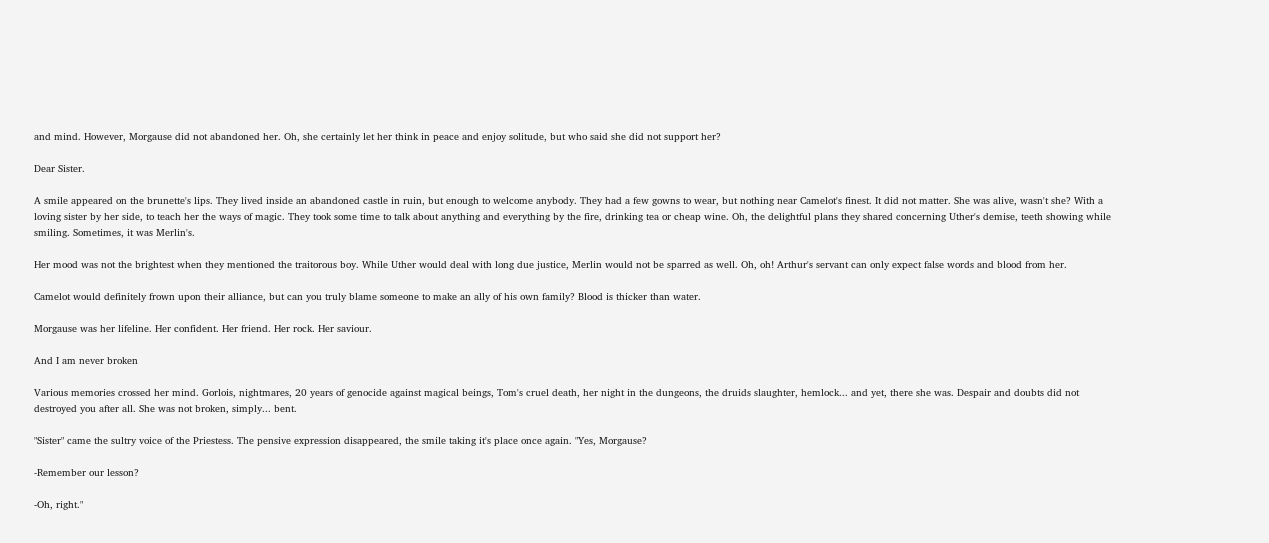and mind. However, Morgause did not abandoned her. Oh, she certainly let her think in peace and enjoy solitude, but who said she did not support her?

Dear Sister.

A smile appeared on the brunette's lips. They lived inside an abandoned castle in ruin, but enough to welcome anybody. They had a few gowns to wear, but nothing near Camelot's finest. It did not matter. She was alive, wasn't she? With a loving sister by her side, to teach her the ways of magic. They took some time to talk about anything and everything by the fire, drinking tea or cheap wine. Oh, the delightful plans they shared concerning Uther's demise, teeth showing while smiling. Sometimes, it was Merlin's.

Her mood was not the brightest when they mentioned the traitorous boy. While Uther would deal with long due justice, Merlin would not be sparred as well. Oh, oh! Arthur's servant can only expect false words and blood from her.

Camelot would definitely frown upon their alliance, but can you truly blame someone to make an ally of his own family? Blood is thicker than water.

Morgause was her lifeline. Her confident. Her friend. Her rock. Her saviour.

And I am never broken

Various memories crossed her mind. Gorlois, nightmares, 20 years of genocide against magical beings, Tom's cruel death, her night in the dungeons, the druids slaughter, hemlock... and yet, there she was. Despair and doubts did not destroyed you after all. She was not broken, simply... bent.

"Sister" came the sultry voice of the Priestess. The pensive expression disappeared, the smile taking it's place once again. "Yes, Morgause?

-Remember our lesson?

-Oh, right."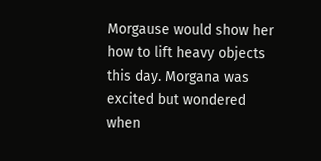Morgause would show her how to lift heavy objects this day. Morgana was excited but wondered when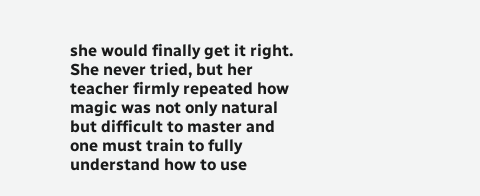she would finally get it right. She never tried, but her teacher firmly repeated how magic was not only natural but difficult to master and one must train to fully understand how to use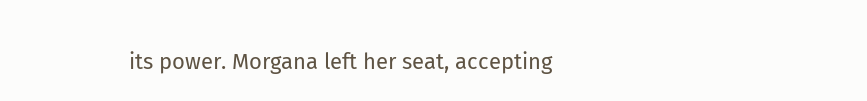its power. Morgana left her seat, accepting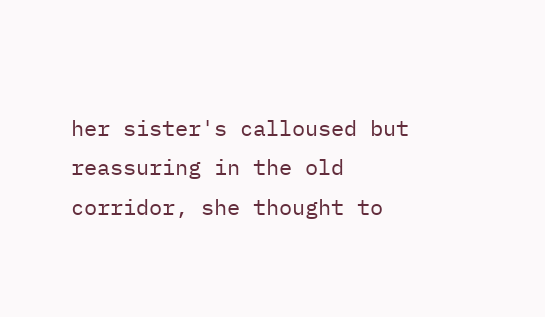her sister's calloused but reassuring in the old corridor, she thought to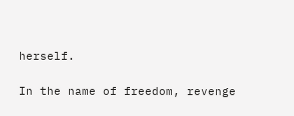herself.

In the name of freedom, revenge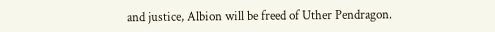and justice, Albion will be freed of Uther Pendragon.